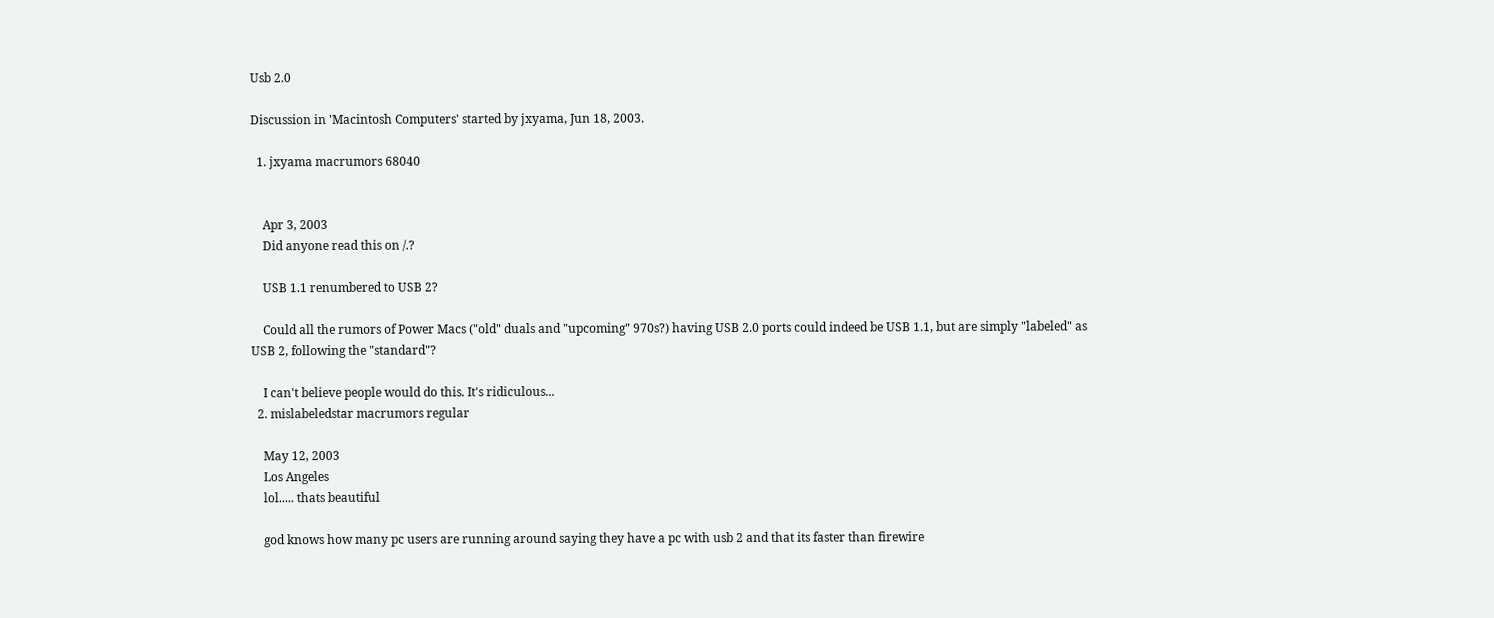Usb 2.0

Discussion in 'Macintosh Computers' started by jxyama, Jun 18, 2003.

  1. jxyama macrumors 68040


    Apr 3, 2003
    Did anyone read this on /.?

    USB 1.1 renumbered to USB 2?

    Could all the rumors of Power Macs ("old" duals and "upcoming" 970s?) having USB 2.0 ports could indeed be USB 1.1, but are simply "labeled" as USB 2, following the "standard"?

    I can't believe people would do this. It's ridiculous...
  2. mislabeledstar macrumors regular

    May 12, 2003
    Los Angeles
    lol..... thats beautiful

    god knows how many pc users are running around saying they have a pc with usb 2 and that its faster than firewire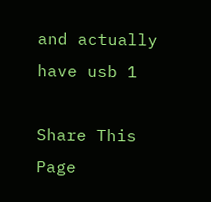and actually have usb 1

Share This Page